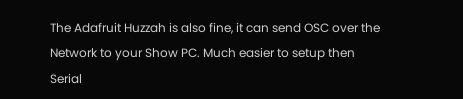The Adafruit Huzzah is also fine, it can send OSC over the Network to your Show PC. Much easier to setup then Serial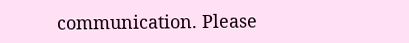communication. Please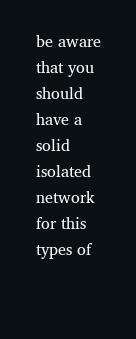be aware that you should have a solid isolated network for this types of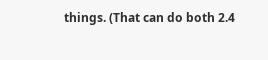things. (That can do both 2.4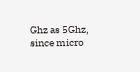Ghz as 5Ghz, since micro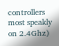controllers most speakly on 2.4Ghz)